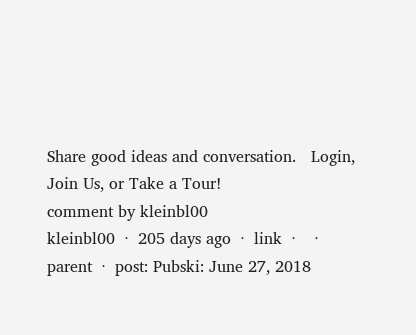Share good ideas and conversation.   Login, Join Us, or Take a Tour!
comment by kleinbl00
kleinbl00  ·  205 days ago  ·  link  ·    ·  parent  ·  post: Pubski: June 27, 2018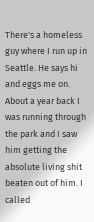There's a homeless guy where I run up in Seattle. He says hi and eggs me on. About a year back I was running through the park and I saw him getting the absolute living shit beaten out of him. I called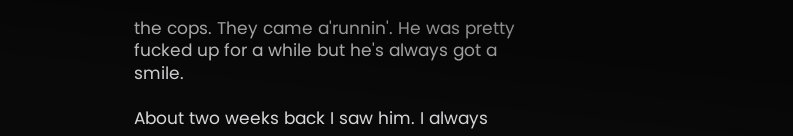the cops. They came a'runnin'. He was pretty fucked up for a while but he's always got a smile.

About two weeks back I saw him. I always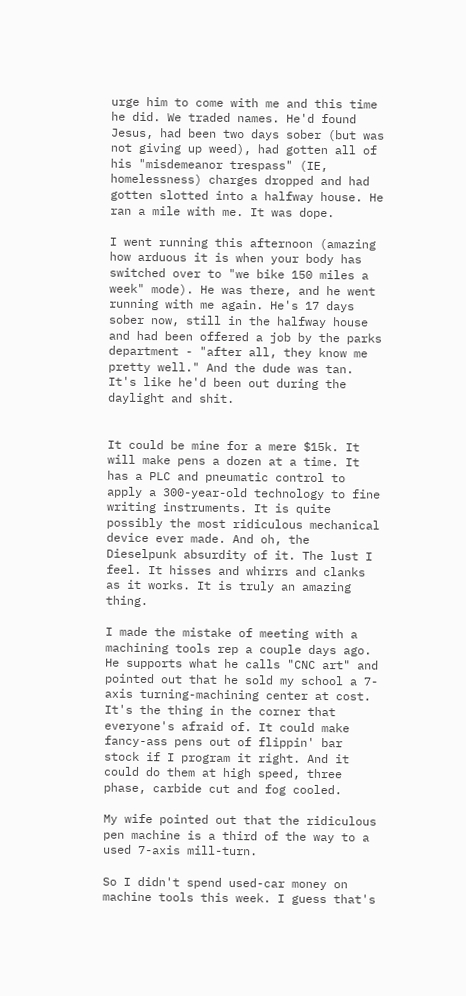urge him to come with me and this time he did. We traded names. He'd found Jesus, had been two days sober (but was not giving up weed), had gotten all of his "misdemeanor trespass" (IE, homelessness) charges dropped and had gotten slotted into a halfway house. He ran a mile with me. It was dope.

I went running this afternoon (amazing how arduous it is when your body has switched over to "we bike 150 miles a week" mode). He was there, and he went running with me again. He's 17 days sober now, still in the halfway house and had been offered a job by the parks department - "after all, they know me pretty well." And the dude was tan. It's like he'd been out during the daylight and shit.


It could be mine for a mere $15k. It will make pens a dozen at a time. It has a PLC and pneumatic control to apply a 300-year-old technology to fine writing instruments. It is quite possibly the most ridiculous mechanical device ever made. And oh, the Dieselpunk absurdity of it. The lust I feel. It hisses and whirrs and clanks as it works. It is truly an amazing thing.

I made the mistake of meeting with a machining tools rep a couple days ago. He supports what he calls "CNC art" and pointed out that he sold my school a 7-axis turning-machining center at cost. It's the thing in the corner that everyone's afraid of. It could make fancy-ass pens out of flippin' bar stock if I program it right. And it could do them at high speed, three phase, carbide cut and fog cooled.

My wife pointed out that the ridiculous pen machine is a third of the way to a used 7-axis mill-turn.

So I didn't spend used-car money on machine tools this week. I guess that's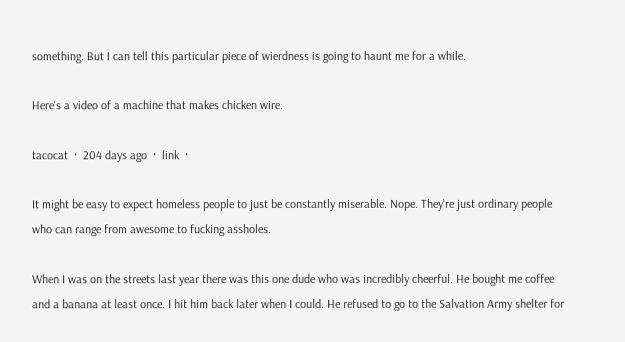something. But I can tell this particular piece of wierdness is going to haunt me for a while.

Here's a video of a machine that makes chicken wire.

tacocat  ·  204 days ago  ·  link  ·

It might be easy to expect homeless people to just be constantly miserable. Nope. They're just ordinary people who can range from awesome to fucking assholes.

When I was on the streets last year there was this one dude who was incredibly cheerful. He bought me coffee and a banana at least once. I hit him back later when I could. He refused to go to the Salvation Army shelter for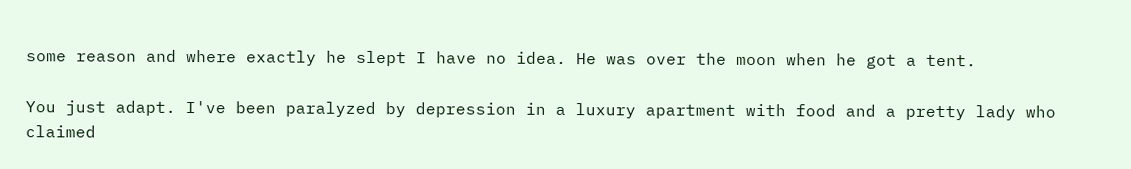some reason and where exactly he slept I have no idea. He was over the moon when he got a tent.

You just adapt. I've been paralyzed by depression in a luxury apartment with food and a pretty lady who claimed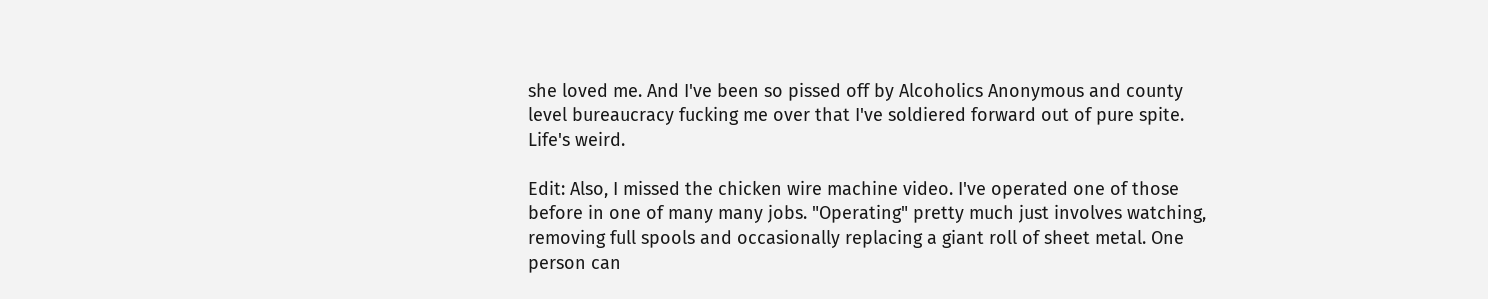she loved me. And I've been so pissed off by Alcoholics Anonymous and county level bureaucracy fucking me over that I've soldiered forward out of pure spite. Life's weird.

Edit: Also, I missed the chicken wire machine video. I've operated one of those before in one of many many jobs. "Operating" pretty much just involves watching, removing full spools and occasionally replacing a giant roll of sheet metal. One person can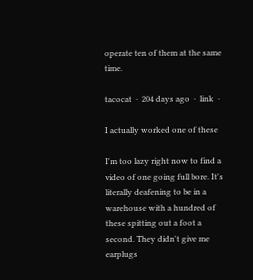operate ten of them at the same time.

tacocat  ·  204 days ago  ·  link  ·

I actually worked one of these

I'm too lazy right now to find a video of one going full bore. It's literally deafening to be in a warehouse with a hundred of these spitting out a foot a second. They didn't give me earplugs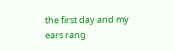the first day and my ears rang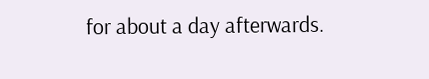for about a day afterwards.